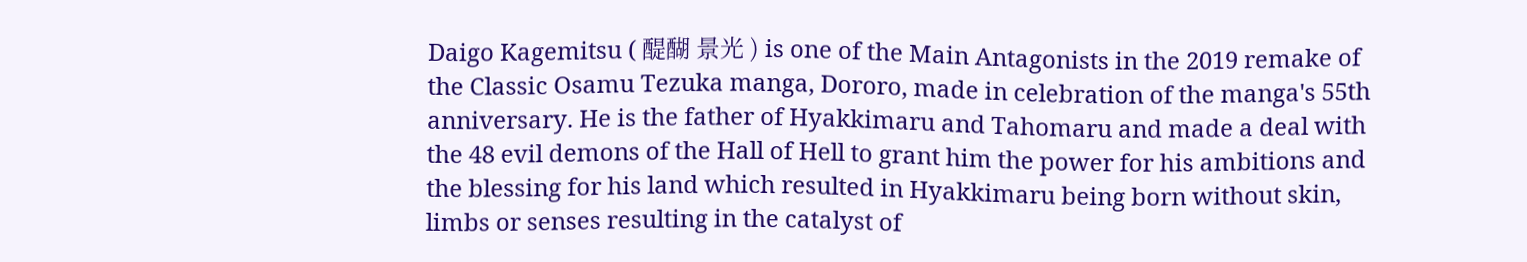Daigo Kagemitsu ( 醍醐 景光 ) is one of the Main Antagonists in the 2019 remake of the Classic Osamu Tezuka manga, Dororo, made in celebration of the manga's 55th anniversary. He is the father of Hyakkimaru and Tahomaru and made a deal with the 48 evil demons of the Hall of Hell to grant him the power for his ambitions and the blessing for his land which resulted in Hyakkimaru being born without skin, limbs or senses resulting in the catalyst of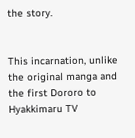the story.


This incarnation, unlike the original manga and the first Dororo to Hyakkimaru TV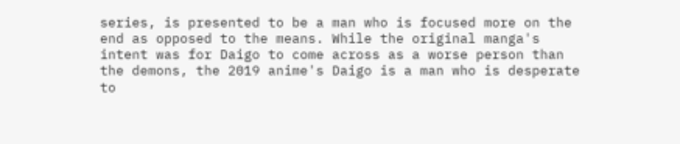series, is presented to be a man who is focused more on the end as opposed to the means. While the original manga's intent was for Daigo to come across as a worse person than the demons, the 2019 anime's Daigo is a man who is desperate to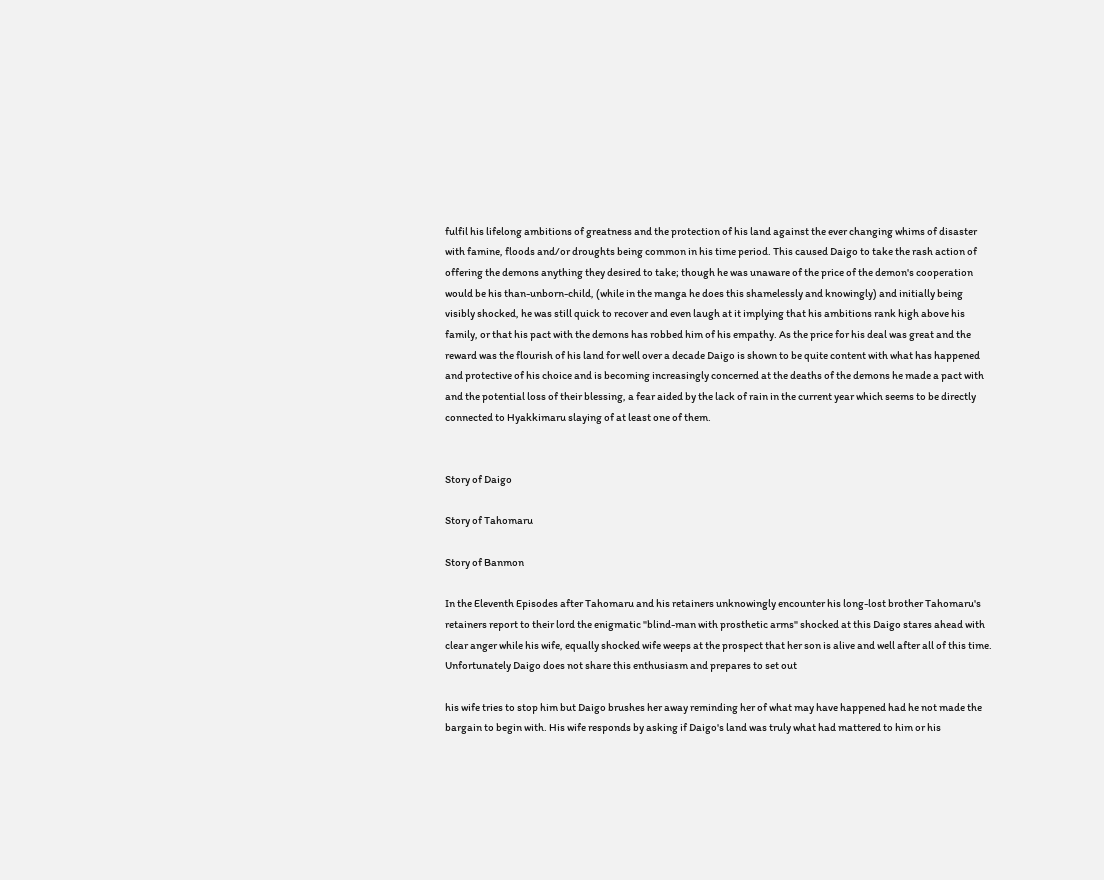fulfil his lifelong ambitions of greatness and the protection of his land against the ever changing whims of disaster with famine, floods and/or droughts being common in his time period. This caused Daigo to take the rash action of offering the demons anything they desired to take; though he was unaware of the price of the demon's cooperation would be his than-unborn-child, (while in the manga he does this shamelessly and knowingly) and initially being visibly shocked, he was still quick to recover and even laugh at it implying that his ambitions rank high above his family, or that his pact with the demons has robbed him of his empathy. As the price for his deal was great and the reward was the flourish of his land for well over a decade Daigo is shown to be quite content with what has happened and protective of his choice and is becoming increasingly concerned at the deaths of the demons he made a pact with and the potential loss of their blessing, a fear aided by the lack of rain in the current year which seems to be directly connected to Hyakkimaru slaying of at least one of them.


Story of Daigo

Story of Tahomaru

Story of Banmon

In the Eleventh Episodes after Tahomaru and his retainers unknowingly encounter his long-lost brother Tahomaru's retainers report to their lord the enigmatic "blind-man with prosthetic arms" shocked at this Daigo stares ahead with clear anger while his wife, equally shocked wife weeps at the prospect that her son is alive and well after all of this time. Unfortunately Daigo does not share this enthusiasm and prepares to set out

his wife tries to stop him but Daigo brushes her away reminding her of what may have happened had he not made the bargain to begin with. His wife responds by asking if Daigo's land was truly what had mattered to him or his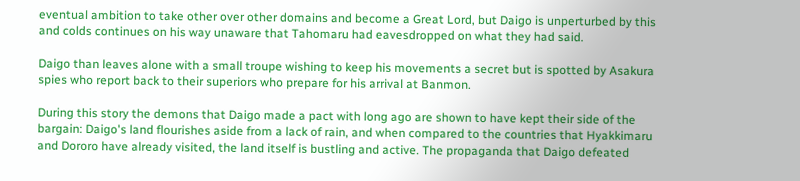eventual ambition to take other over other domains and become a Great Lord, but Daigo is unperturbed by this and colds continues on his way unaware that Tahomaru had eavesdropped on what they had said.

Daigo than leaves alone with a small troupe wishing to keep his movements a secret but is spotted by Asakura spies who report back to their superiors who prepare for his arrival at Banmon.

During this story the demons that Daigo made a pact with long ago are shown to have kept their side of the bargain: Daigo's land flourishes aside from a lack of rain, and when compared to the countries that Hyakkimaru and Dororo have already visited, the land itself is bustling and active. The propaganda that Daigo defeated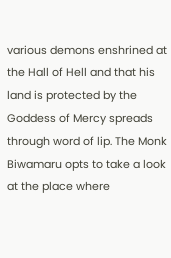various demons enshrined at the Hall of Hell and that his land is protected by the Goddess of Mercy spreads through word of lip. The Monk Biwamaru opts to take a look at the place where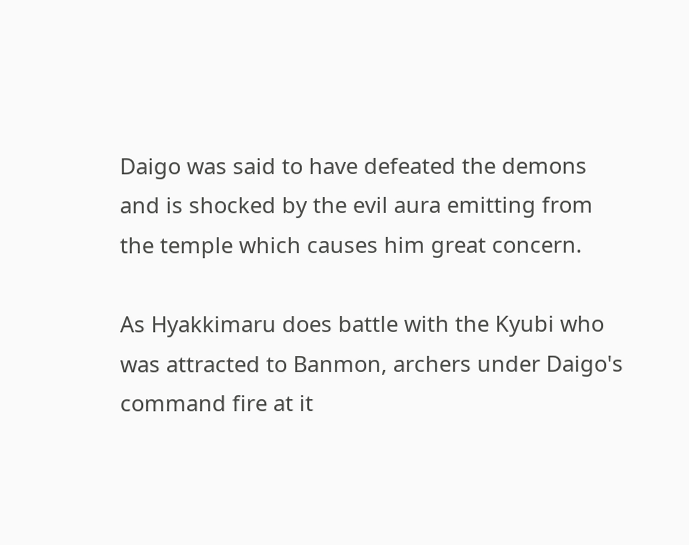Daigo was said to have defeated the demons and is shocked by the evil aura emitting from the temple which causes him great concern.

As Hyakkimaru does battle with the Kyubi who was attracted to Banmon, archers under Daigo's command fire at it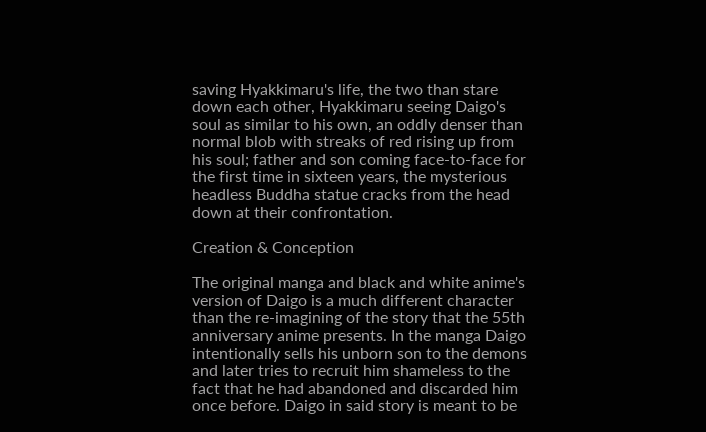saving Hyakkimaru's life, the two than stare down each other, Hyakkimaru seeing Daigo's soul as similar to his own, an oddly denser than normal blob with streaks of red rising up from his soul; father and son coming face-to-face for the first time in sixteen years, the mysterious headless Buddha statue cracks from the head down at their confrontation.

Creation & Conception

The original manga and black and white anime's version of Daigo is a much different character than the re-imagining of the story that the 55th anniversary anime presents. In the manga Daigo intentionally sells his unborn son to the demons and later tries to recruit him shameless to the fact that he had abandoned and discarded him once before. Daigo in said story is meant to be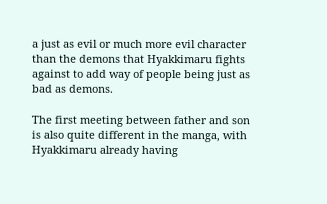a just as evil or much more evil character than the demons that Hyakkimaru fights against to add way of people being just as bad as demons.

The first meeting between father and son is also quite different in the manga, with Hyakkimaru already having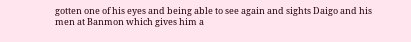gotten one of his eyes and being able to see again and sights Daigo and his men at Banmon which gives him a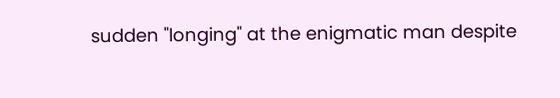sudden "longing" at the enigmatic man despite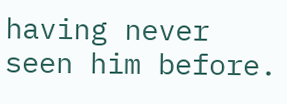having never seen him before.